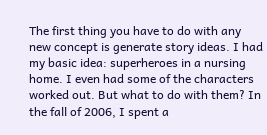The first thing you have to do with any new concept is generate story ideas. I had my basic idea: superheroes in a nursing home. I even had some of the characters worked out. But what to do with them? In the fall of 2006, I spent a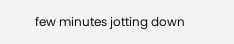few minutes jotting down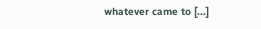whatever came to [...]